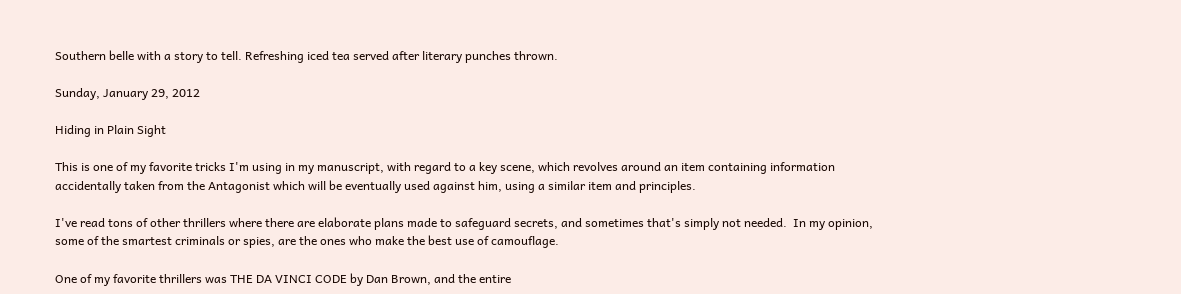Southern belle with a story to tell. Refreshing iced tea served after literary punches thrown.

Sunday, January 29, 2012

Hiding in Plain Sight

This is one of my favorite tricks I'm using in my manuscript, with regard to a key scene, which revolves around an item containing information accidentally taken from the Antagonist which will be eventually used against him, using a similar item and principles.

I've read tons of other thrillers where there are elaborate plans made to safeguard secrets, and sometimes that's simply not needed.  In my opinion, some of the smartest criminals or spies, are the ones who make the best use of camouflage.

One of my favorite thrillers was THE DA VINCI CODE by Dan Brown, and the entire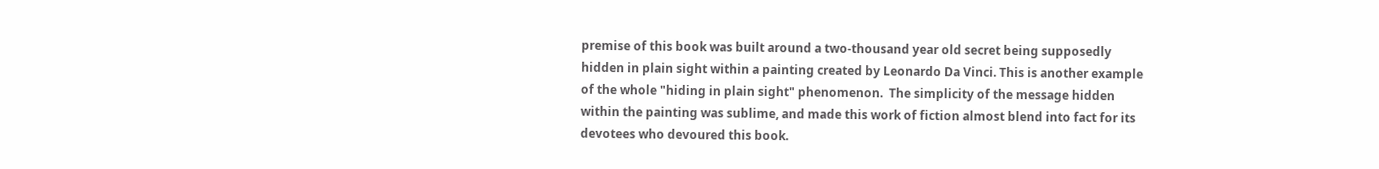premise of this book was built around a two-thousand year old secret being supposedly hidden in plain sight within a painting created by Leonardo Da Vinci. This is another example of the whole "hiding in plain sight" phenomenon.  The simplicity of the message hidden within the painting was sublime, and made this work of fiction almost blend into fact for its devotees who devoured this book.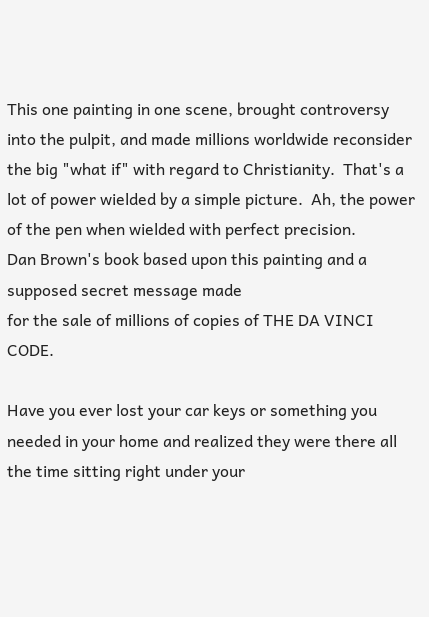This one painting in one scene, brought controversy into the pulpit, and made millions worldwide reconsider the big "what if" with regard to Christianity.  That's a lot of power wielded by a simple picture.  Ah, the power of the pen when wielded with perfect precision.
Dan Brown's book based upon this painting and a supposed secret message made
for the sale of millions of copies of THE DA VINCI CODE.

Have you ever lost your car keys or something you needed in your home and realized they were there all the time sitting right under your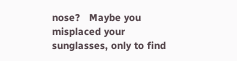nose?   Maybe you misplaced your sunglasses, only to find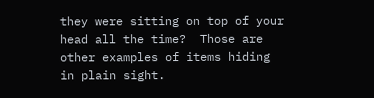they were sitting on top of your head all the time?  Those are other examples of items hiding in plain sight.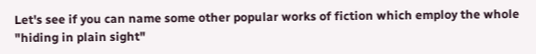Let's see if you can name some other popular works of fiction which employ the whole "hiding in plain sight"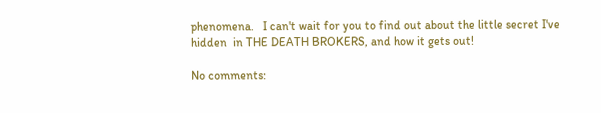phenomena.   I can't wait for you to find out about the little secret I've hidden  in THE DEATH BROKERS, and how it gets out!

No comments: